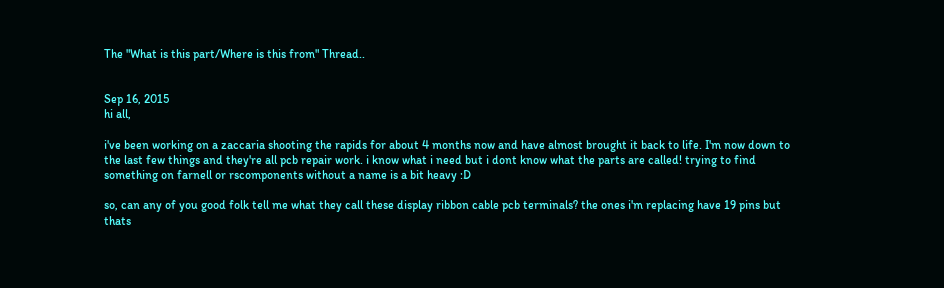The "What is this part/Where is this from" Thread..


Sep 16, 2015
hi all,

i've been working on a zaccaria shooting the rapids for about 4 months now and have almost brought it back to life. I'm now down to the last few things and they're all pcb repair work. i know what i need but i dont know what the parts are called! trying to find something on farnell or rscomponents without a name is a bit heavy :D

so, can any of you good folk tell me what they call these display ribbon cable pcb terminals? the ones i'm replacing have 19 pins but thats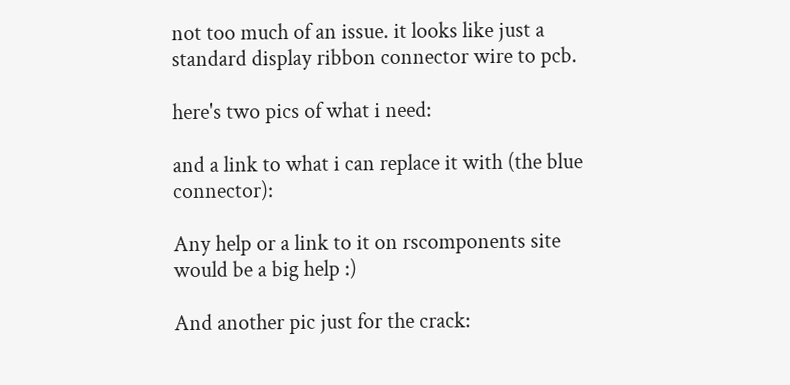not too much of an issue. it looks like just a standard display ribbon connector wire to pcb.

here's two pics of what i need:

and a link to what i can replace it with (the blue connector):

Any help or a link to it on rscomponents site would be a big help :)

And another pic just for the crack: